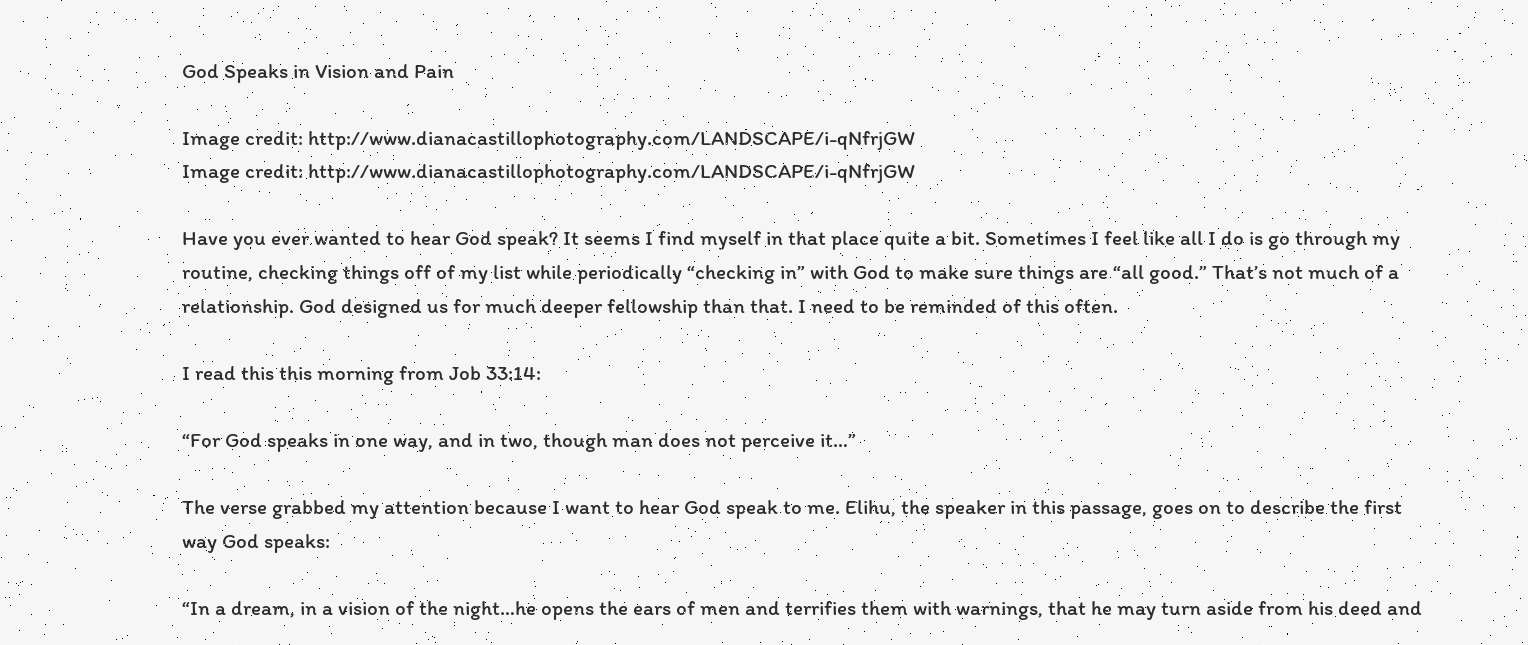God Speaks in Vision and Pain

Image credit: http://www.dianacastillophotography.com/LANDSCAPE/i-qNfrjGW
Image credit: http://www.dianacastillophotography.com/LANDSCAPE/i-qNfrjGW

Have you ever wanted to hear God speak? It seems I find myself in that place quite a bit. Sometimes I feel like all I do is go through my routine, checking things off of my list while periodically “checking in” with God to make sure things are “all good.” That’s not much of a relationship. God designed us for much deeper fellowship than that. I need to be reminded of this often.

I read this this morning from Job 33:14:

“For God speaks in one way, and in two, though man does not perceive it…”

The verse grabbed my attention because I want to hear God speak to me. Elihu, the speaker in this passage, goes on to describe the first way God speaks:

“In a dream, in a vision of the night…he opens the ears of men and terrifies them with warnings, that he may turn aside from his deed and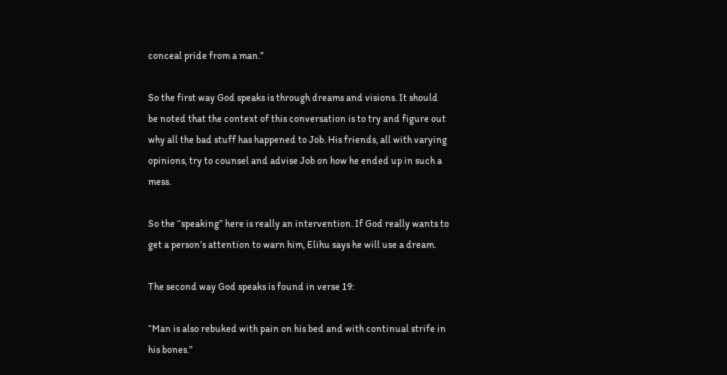conceal pride from a man.”

So the first way God speaks is through dreams and visions. It should be noted that the context of this conversation is to try and figure out why all the bad stuff has happened to Job. His friends, all with varying opinions, try to counsel and advise Job on how he ended up in such a mess.

So the “speaking” here is really an intervention. If God really wants to get a person’s attention to warn him, Elihu says he will use a dream.

The second way God speaks is found in verse 19:

“Man is also rebuked with pain on his bed and with continual strife in his bones.”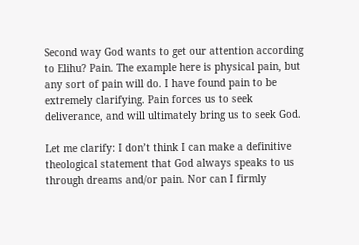Second way God wants to get our attention according to Elihu? Pain. The example here is physical pain, but any sort of pain will do. I have found pain to be extremely clarifying. Pain forces us to seek deliverance, and will ultimately bring us to seek God.

Let me clarify: I don’t think I can make a definitive theological statement that God always speaks to us through dreams and/or pain. Nor can I firmly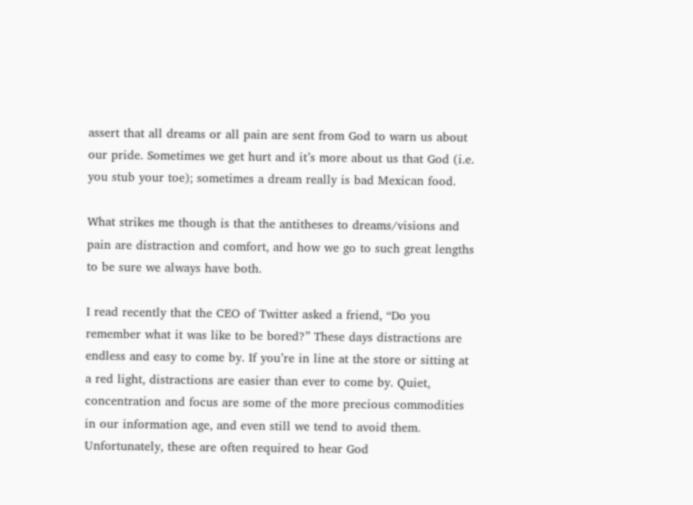assert that all dreams or all pain are sent from God to warn us about our pride. Sometimes we get hurt and it’s more about us that God (i.e. you stub your toe); sometimes a dream really is bad Mexican food.

What strikes me though is that the antitheses to dreams/visions and pain are distraction and comfort, and how we go to such great lengths to be sure we always have both.

I read recently that the CEO of Twitter asked a friend, “Do you remember what it was like to be bored?” These days distractions are endless and easy to come by. If you’re in line at the store or sitting at a red light, distractions are easier than ever to come by. Quiet, concentration and focus are some of the more precious commodities in our information age, and even still we tend to avoid them. Unfortunately, these are often required to hear God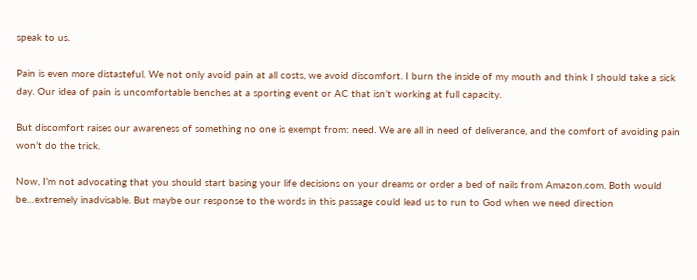speak to us.

Pain is even more distasteful. We not only avoid pain at all costs, we avoid discomfort. I burn the inside of my mouth and think I should take a sick day. Our idea of pain is uncomfortable benches at a sporting event or AC that isn’t working at full capacity.

But discomfort raises our awareness of something no one is exempt from: need. We are all in need of deliverance, and the comfort of avoiding pain won’t do the trick.

Now, I’m not advocating that you should start basing your life decisions on your dreams or order a bed of nails from Amazon.com. Both would be…extremely inadvisable. But maybe our response to the words in this passage could lead us to run to God when we need direction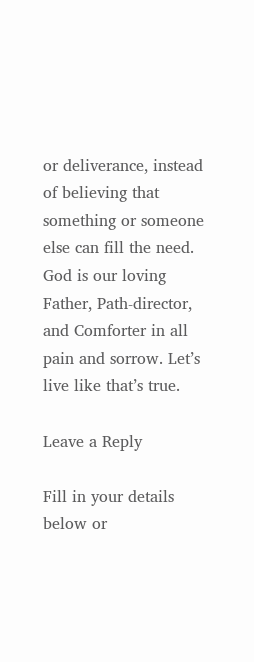or deliverance, instead of believing that something or someone else can fill the need. God is our loving Father, Path-director, and Comforter in all pain and sorrow. Let’s live like that’s true.

Leave a Reply

Fill in your details below or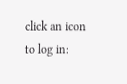click an icon to log in: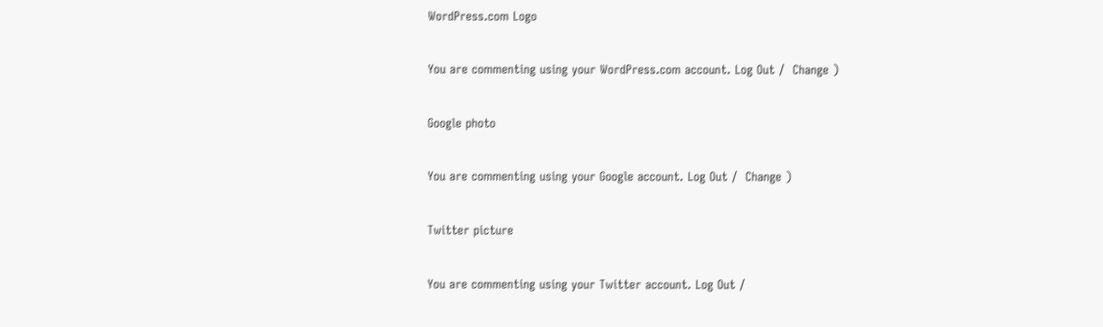WordPress.com Logo

You are commenting using your WordPress.com account. Log Out /  Change )

Google photo

You are commenting using your Google account. Log Out /  Change )

Twitter picture

You are commenting using your Twitter account. Log Out /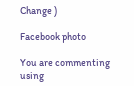Change )

Facebook photo

You are commenting using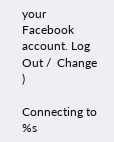your Facebook account. Log Out /  Change )

Connecting to %s